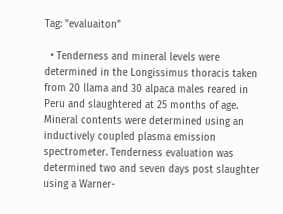Tag: "evaluaiton"

  • Tenderness and mineral levels were determined in the Longissimus thoracis taken from 20 llama and 30 alpaca males reared in Peru and slaughtered at 25 months of age. Mineral contents were determined using an inductively coupled plasma emission spectrometer. Tenderness evaluation was determined two and seven days post slaughter using a Warner-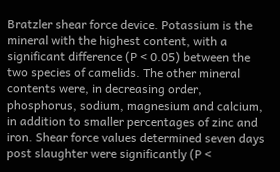Bratzler shear force device. Potassium is the mineral with the highest content, with a significant difference (P < 0.05) between the two species of camelids. The other mineral contents were, in decreasing order, phosphorus, sodium, magnesium and calcium, in addition to smaller percentages of zinc and iron. Shear force values determined seven days post slaughter were significantly (P <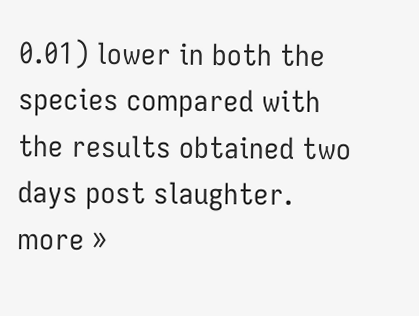0.01) lower in both the species compared with the results obtained two days post slaughter. more »